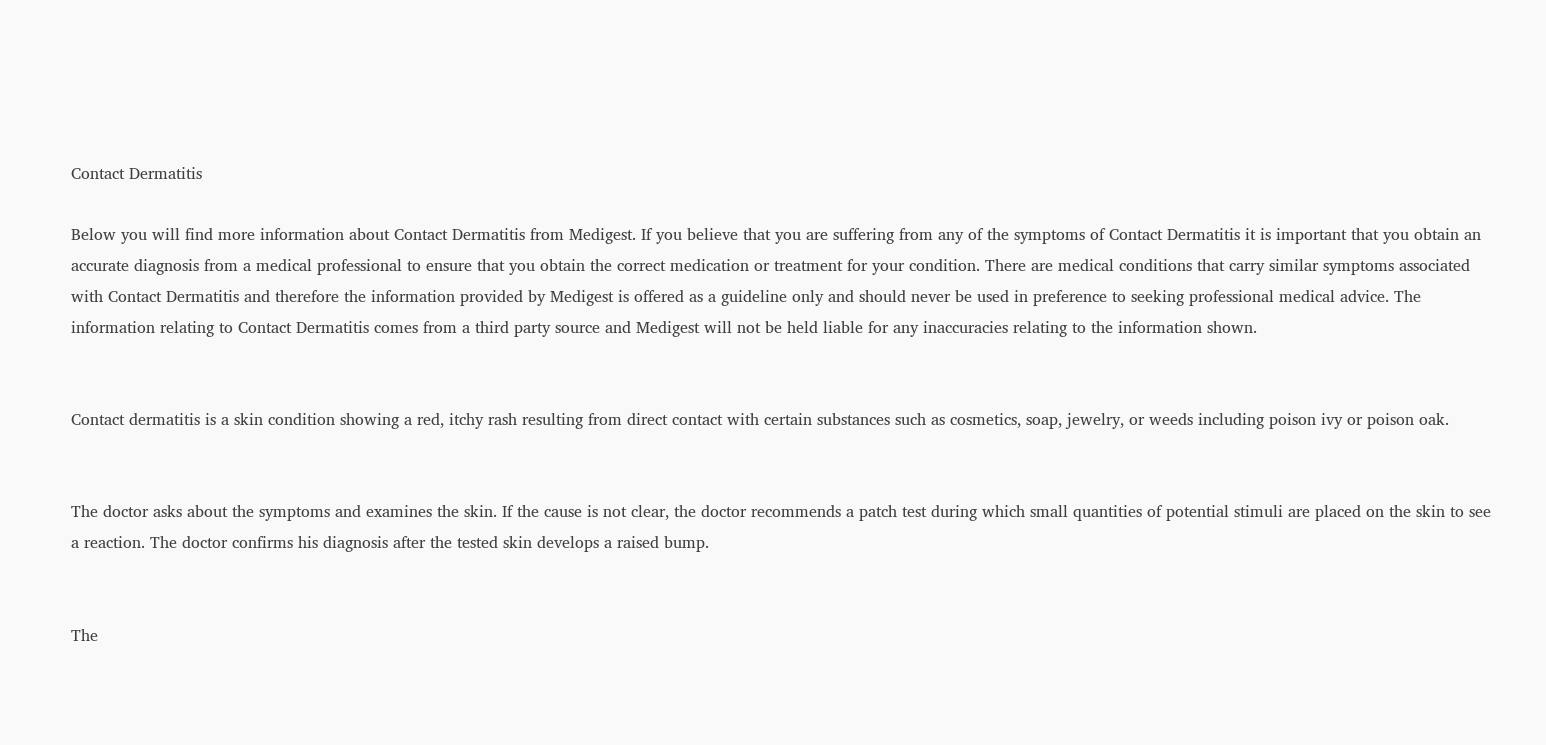Contact Dermatitis

Below you will find more information about Contact Dermatitis from Medigest. If you believe that you are suffering from any of the symptoms of Contact Dermatitis it is important that you obtain an accurate diagnosis from a medical professional to ensure that you obtain the correct medication or treatment for your condition. There are medical conditions that carry similar symptoms associated with Contact Dermatitis and therefore the information provided by Medigest is offered as a guideline only and should never be used in preference to seeking professional medical advice. The information relating to Contact Dermatitis comes from a third party source and Medigest will not be held liable for any inaccuracies relating to the information shown.


Contact dermatitis is a skin condition showing a red, itchy rash resulting from direct contact with certain substances such as cosmetics, soap, jewelry, or weeds including poison ivy or poison oak.


The doctor asks about the symptoms and examines the skin. If the cause is not clear, the doctor recommends a patch test during which small quantities of potential stimuli are placed on the skin to see a reaction. The doctor confirms his diagnosis after the tested skin develops a raised bump.


The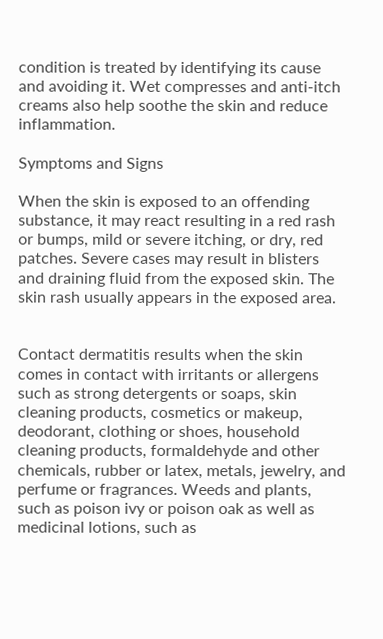condition is treated by identifying its cause and avoiding it. Wet compresses and anti-itch creams also help soothe the skin and reduce inflammation.

Symptoms and Signs

When the skin is exposed to an offending substance, it may react resulting in a red rash or bumps, mild or severe itching, or dry, red patches. Severe cases may result in blisters and draining fluid from the exposed skin. The skin rash usually appears in the exposed area.


Contact dermatitis results when the skin comes in contact with irritants or allergens such as strong detergents or soaps, skin cleaning products, cosmetics or makeup, deodorant, clothing or shoes, household cleaning products, formaldehyde and other chemicals, rubber or latex, metals, jewelry, and perfume or fragrances. Weeds and plants, such as poison ivy or poison oak as well as medicinal lotions, such as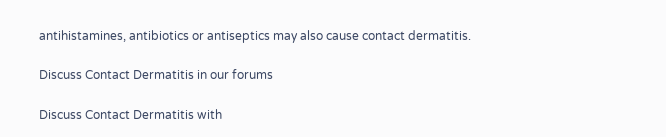antihistamines, antibiotics or antiseptics may also cause contact dermatitis.

Discuss Contact Dermatitis in our forums

Discuss Contact Dermatitis with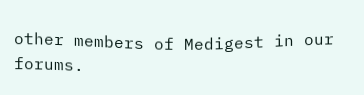other members of Medigest in our forums.